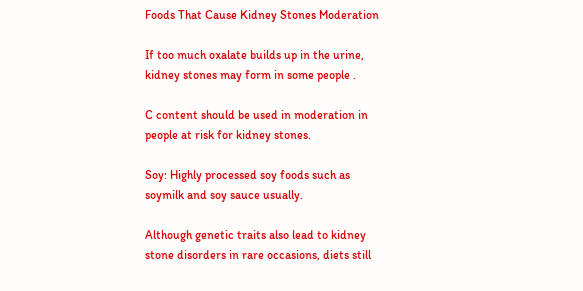Foods That Cause Kidney Stones Moderation

If too much oxalate builds up in the urine, kidney stones may form in some people .

C content should be used in moderation in people at risk for kidney stones.

Soy: Highly processed soy foods such as soymilk and soy sauce usually.

Although genetic traits also lead to kidney stone disorders in rare occasions, diets still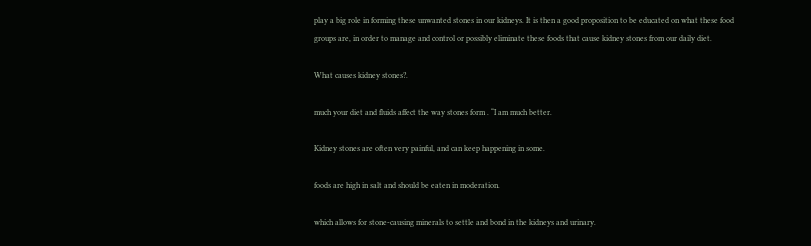play a big role in forming these unwanted stones in our kidneys. It is then a good proposition to be educated on what these food groups are, in order to manage and control or possibly eliminate these foods that cause kidney stones from our daily diet.

What causes kidney stones?.

much your diet and fluids affect the way stones form . “I am much better.

Kidney stones are often very painful, and can keep happening in some.

foods are high in salt and should be eaten in moderation.

which allows for stone-causing minerals to settle and bond in the kidneys and urinary.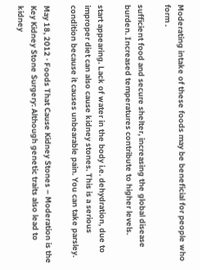Moderating intake of these foods may be beneficial for people who form .

sufficient food and secure shelter, increasing the global disease burden. Increased temperatures contribute to higher levels.

start appearing. Lack of water in the body i.e. dehydration, due to improper diet can also cause kidney stones. This is a serious condition because it causes unbearable pain. You can take parsley.

May 18, 2012 · Foods That Cause Kidney Stones – Moderation is the Key Kidney Stone Surgery: Although genetic traits also lead to kidney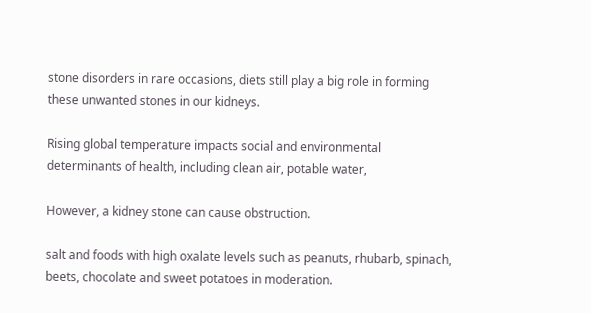stone disorders in rare occasions, diets still play a big role in forming these unwanted stones in our kidneys.

Rising global temperature impacts social and environmental determinants of health, including clean air, potable water,

However, a kidney stone can cause obstruction.

salt and foods with high oxalate levels such as peanuts, rhubarb, spinach, beets, chocolate and sweet potatoes in moderation.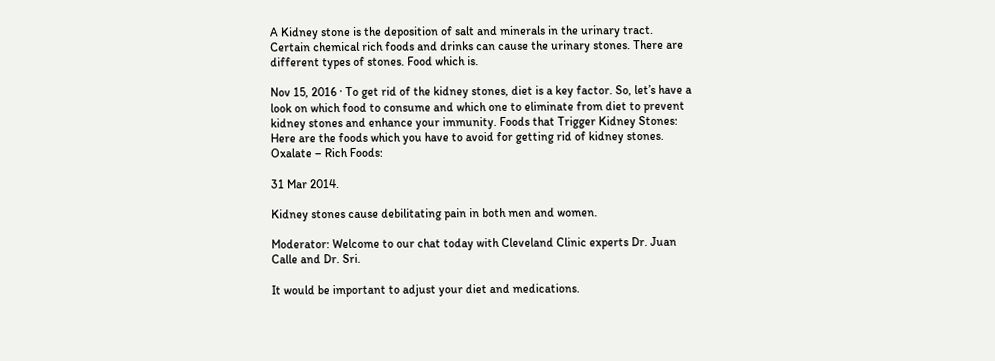A Kidney stone is the deposition of salt and minerals in the urinary tract. Certain chemical rich foods and drinks can cause the urinary stones. There are different types of stones. Food which is.

Nov 15, 2016 · To get rid of the kidney stones, diet is a key factor. So, let’s have a look on which food to consume and which one to eliminate from diet to prevent kidney stones and enhance your immunity. Foods that Trigger Kidney Stones: Here are the foods which you have to avoid for getting rid of kidney stones. Oxalate – Rich Foods:

31 Mar 2014.

Kidney stones cause debilitating pain in both men and women.

Moderator: Welcome to our chat today with Cleveland Clinic experts Dr. Juan Calle and Dr. Sri.

It would be important to adjust your diet and medications.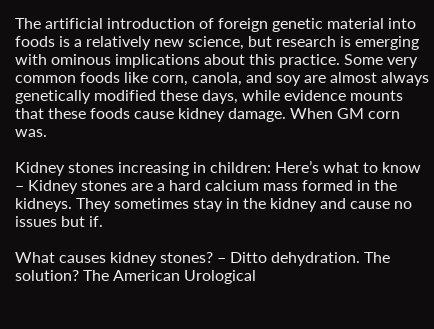The artificial introduction of foreign genetic material into foods is a relatively new science, but research is emerging with ominous implications about this practice. Some very common foods like corn, canola, and soy are almost always genetically modified these days, while evidence mounts that these foods cause kidney damage. When GM corn was.

Kidney stones increasing in children: Here’s what to know – Kidney stones are a hard calcium mass formed in the kidneys. They sometimes stay in the kidney and cause no issues but if.

What causes kidney stones? – Ditto dehydration. The solution? The American Urological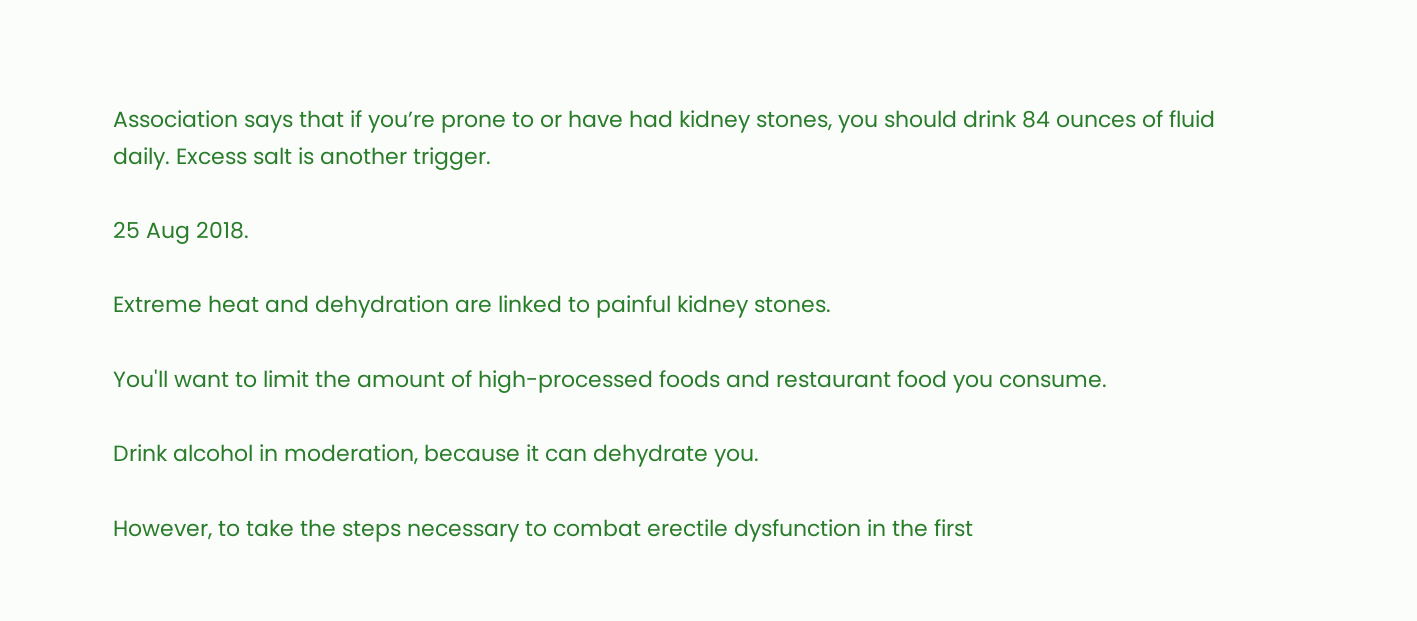Association says that if you’re prone to or have had kidney stones, you should drink 84 ounces of fluid daily. Excess salt is another trigger.

25 Aug 2018.

Extreme heat and dehydration are linked to painful kidney stones.

You'll want to limit the amount of high-processed foods and restaurant food you consume.

Drink alcohol in moderation, because it can dehydrate you.

However, to take the steps necessary to combat erectile dysfunction in the first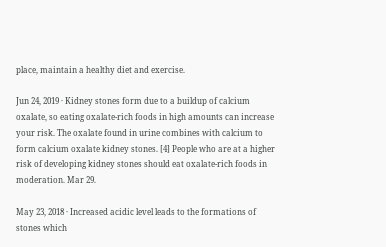place, maintain a healthy diet and exercise.

Jun 24, 2019 · Kidney stones form due to a buildup of calcium oxalate, so eating oxalate-rich foods in high amounts can increase your risk. The oxalate found in urine combines with calcium to form calcium oxalate kidney stones. [4] People who are at a higher risk of developing kidney stones should eat oxalate-rich foods in moderation. Mar 29.

May 23, 2018 · Increased acidic level leads to the formations of stones which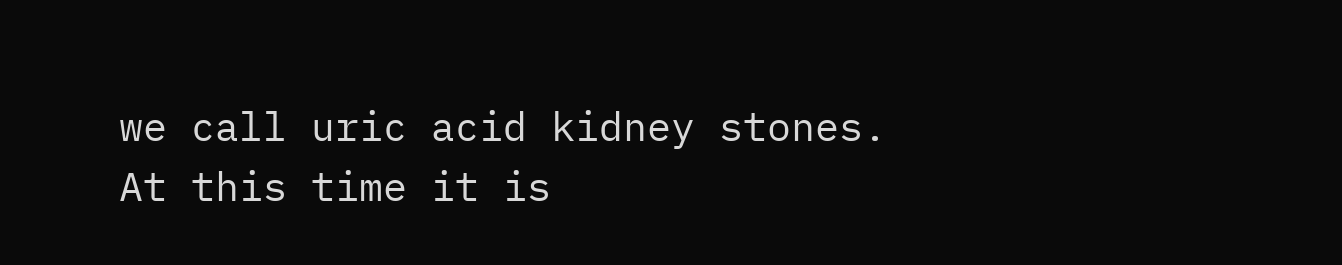we call uric acid kidney stones. At this time it is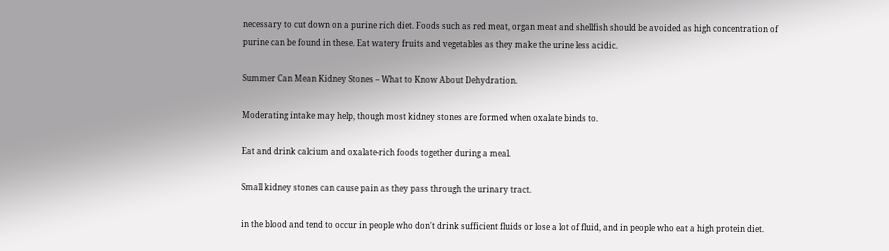necessary to cut down on a purine rich diet. Foods such as red meat, organ meat and shellfish should be avoided as high concentration of purine can be found in these. Eat watery fruits and vegetables as they make the urine less acidic.

Summer Can Mean Kidney Stones – What to Know About Dehydration.

Moderating intake may help, though most kidney stones are formed when oxalate binds to.

Eat and drink calcium and oxalate-rich foods together during a meal.

Small kidney stones can cause pain as they pass through the urinary tract.

in the blood and tend to occur in people who don't drink sufficient fluids or lose a lot of fluid, and in people who eat a high protein diet.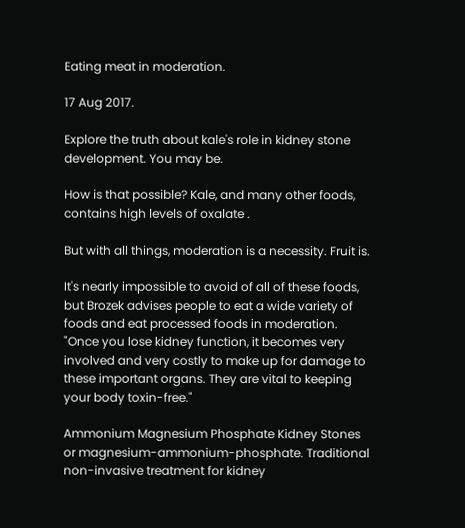Eating meat in moderation.

17 Aug 2017.

Explore the truth about kale's role in kidney stone development. You may be.

How is that possible? Kale, and many other foods, contains high levels of oxalate .

But with all things, moderation is a necessity. Fruit is.

It's nearly impossible to avoid of all of these foods, but Brozek advises people to eat a wide variety of foods and eat processed foods in moderation. "Once you lose kidney function, it becomes very involved and very costly to make up for damage to these important organs. They are vital to keeping your body toxin-free."

Ammonium Magnesium Phosphate Kidney Stones or magnesium-ammonium-phosphate. Traditional non-invasive treatment for kidney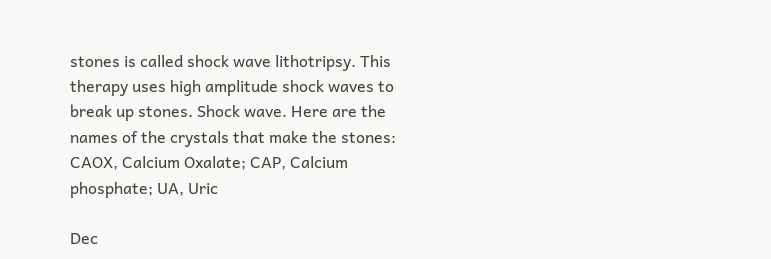stones is called shock wave lithotripsy. This therapy uses high amplitude shock waves to break up stones. Shock wave. Here are the names of the crystals that make the stones: CAOX, Calcium Oxalate; CAP, Calcium phosphate; UA, Uric

Dec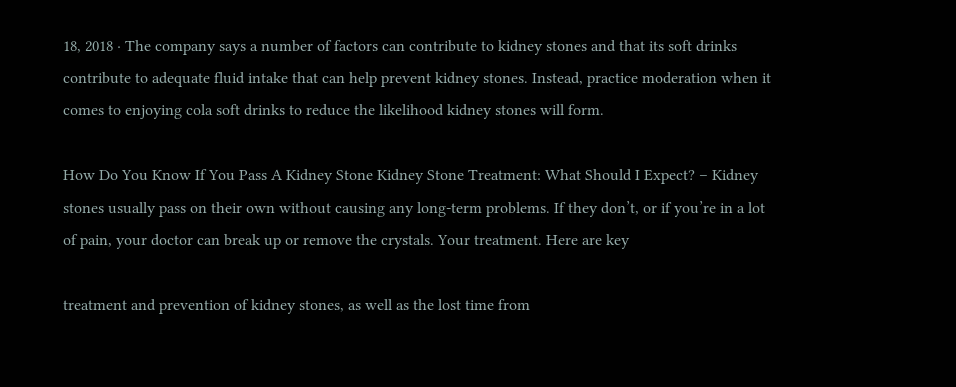18, 2018 · The company says a number of factors can contribute to kidney stones and that its soft drinks contribute to adequate fluid intake that can help prevent kidney stones. Instead, practice moderation when it comes to enjoying cola soft drinks to reduce the likelihood kidney stones will form.

How Do You Know If You Pass A Kidney Stone Kidney Stone Treatment: What Should I Expect? – Kidney stones usually pass on their own without causing any long-term problems. If they don’t, or if you’re in a lot of pain, your doctor can break up or remove the crystals. Your treatment. Here are key

treatment and prevention of kidney stones, as well as the lost time from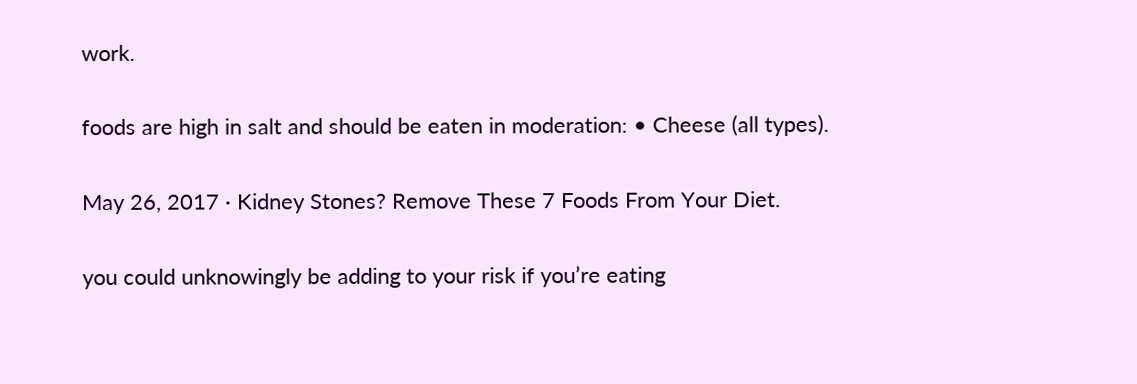work.

foods are high in salt and should be eaten in moderation: • Cheese (all types).

May 26, 2017 · Kidney Stones? Remove These 7 Foods From Your Diet.

you could unknowingly be adding to your risk if you’re eating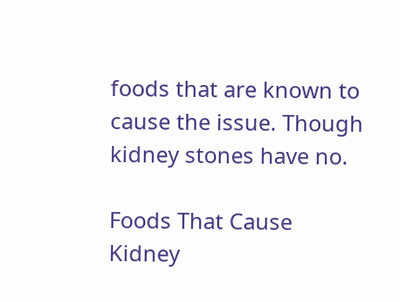foods that are known to cause the issue. Though kidney stones have no.

Foods That Cause Kidney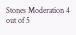Stones Moderation 4 out of 5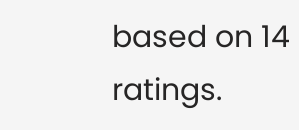based on 14 ratings.